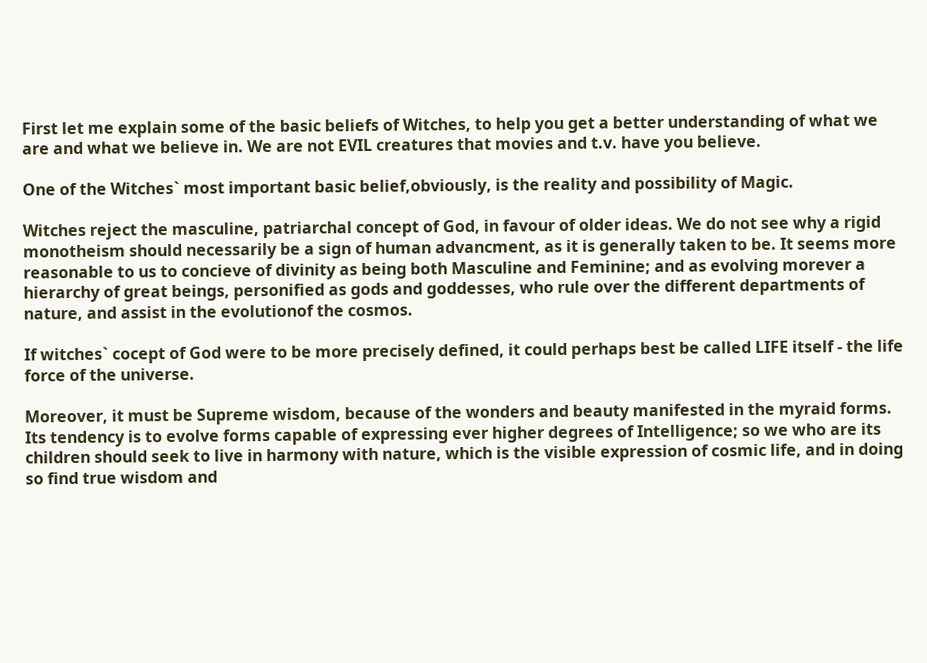First let me explain some of the basic beliefs of Witches, to help you get a better understanding of what we are and what we believe in. We are not EVIL creatures that movies and t.v. have you believe.

One of the Witches` most important basic belief,obviously, is the reality and possibility of Magic.

Witches reject the masculine, patriarchal concept of God, in favour of older ideas. We do not see why a rigid monotheism should necessarily be a sign of human advancment, as it is generally taken to be. It seems more reasonable to us to concieve of divinity as being both Masculine and Feminine; and as evolving morever a hierarchy of great beings, personified as gods and goddesses, who rule over the different departments of nature, and assist in the evolutionof the cosmos.

If witches` cocept of God were to be more precisely defined, it could perhaps best be called LIFE itself - the life force of the universe.

Moreover, it must be Supreme wisdom, because of the wonders and beauty manifested in the myraid forms. Its tendency is to evolve forms capable of expressing ever higher degrees of Intelligence; so we who are its children should seek to live in harmony with nature, which is the visible expression of cosmic life, and in doing so find true wisdom and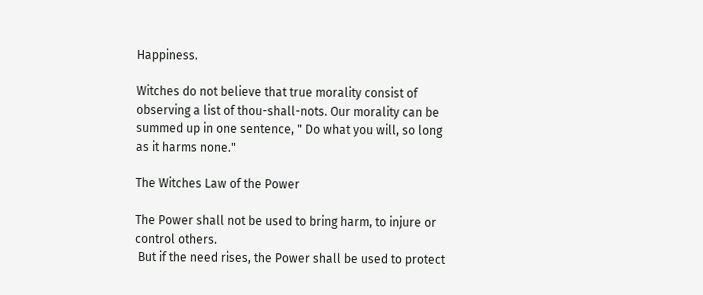Happiness.

Witches do not believe that true morality consist of observing a list of thou-shall-nots. Our morality can be summed up in one sentence, " Do what you will, so long as it harms none."

The Witches Law of the Power

The Power shall not be used to bring harm, to injure or control others.
 But if the need rises, the Power shall be used to protect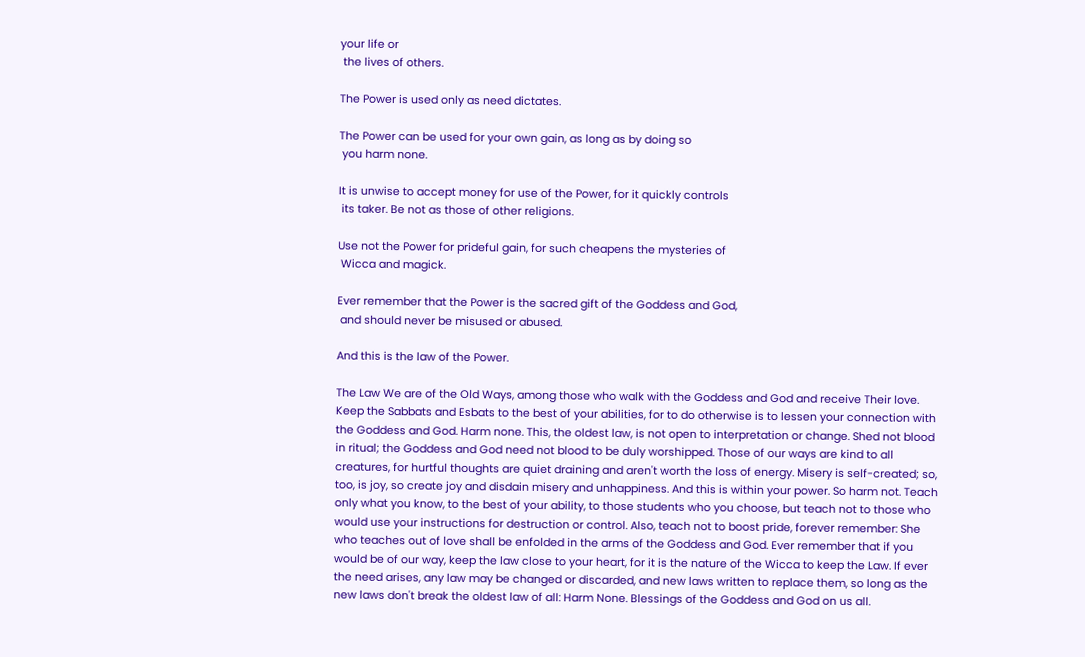your life or
 the lives of others.

The Power is used only as need dictates.

The Power can be used for your own gain, as long as by doing so
 you harm none.

It is unwise to accept money for use of the Power, for it quickly controls
 its taker. Be not as those of other religions.

Use not the Power for prideful gain, for such cheapens the mysteries of
 Wicca and magick.

Ever remember that the Power is the sacred gift of the Goddess and God,
 and should never be misused or abused.

And this is the law of the Power.

The Law We are of the Old Ways, among those who walk with the Goddess and God and receive Their love. Keep the Sabbats and Esbats to the best of your abilities, for to do otherwise is to lessen your connection with the Goddess and God. Harm none. This, the oldest law, is not open to interpretation or change. Shed not blood in ritual; the Goddess and God need not blood to be duly worshipped. Those of our ways are kind to all creatures, for hurtful thoughts are quiet draining and aren't worth the loss of energy. Misery is self-created; so, too, is joy, so create joy and disdain misery and unhappiness. And this is within your power. So harm not. Teach only what you know, to the best of your ability, to those students who you choose, but teach not to those who would use your instructions for destruction or control. Also, teach not to boost pride, forever remember: She who teaches out of love shall be enfolded in the arms of the Goddess and God. Ever remember that if you would be of our way, keep the law close to your heart, for it is the nature of the Wicca to keep the Law. If ever the need arises, any law may be changed or discarded, and new laws written to replace them, so long as the new laws don't break the oldest law of all: Harm None. Blessings of the Goddess and God on us all.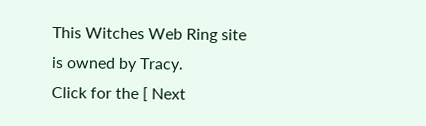This Witches Web Ring site is owned by Tracy.
Click for the [ Next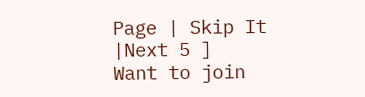Page | Skip It |Next 5 ]
Want to join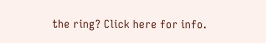the ring? Click here for info.